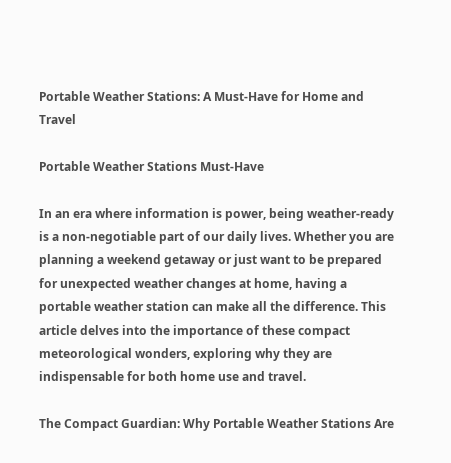Portable Weather Stations: A Must-Have for Home and Travel

Portable Weather Stations Must-Have

In an era where information is power, being weather-ready is a non-negotiable part of our daily lives. Whether you are planning a weekend getaway or just want to be prepared for unexpected weather changes at home, having a portable weather station can make all the difference. This article delves into the importance of these compact meteorological wonders, exploring why they are indispensable for both home use and travel.

The Compact Guardian: Why Portable Weather Stations Are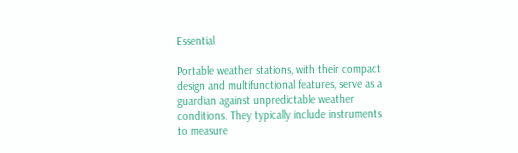Essential

Portable weather stations, with their compact design and multifunctional features, serve as a guardian against unpredictable weather conditions. They typically include instruments to measure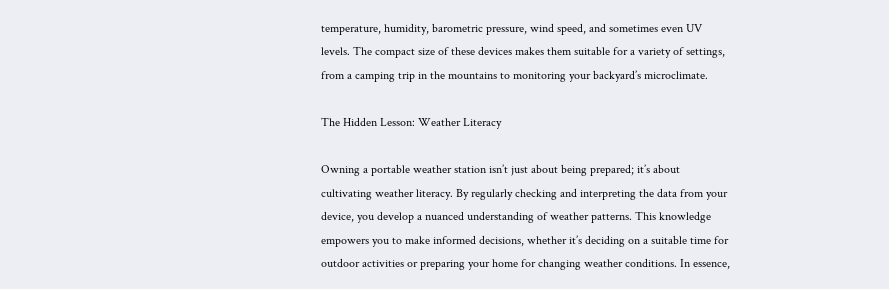temperature, humidity, barometric pressure, wind speed, and sometimes even UV levels. The compact size of these devices makes them suitable for a variety of settings, from a camping trip in the mountains to monitoring your backyard’s microclimate.

The Hidden Lesson: Weather Literacy

Owning a portable weather station isn’t just about being prepared; it’s about cultivating weather literacy. By regularly checking and interpreting the data from your device, you develop a nuanced understanding of weather patterns. This knowledge empowers you to make informed decisions, whether it’s deciding on a suitable time for outdoor activities or preparing your home for changing weather conditions. In essence,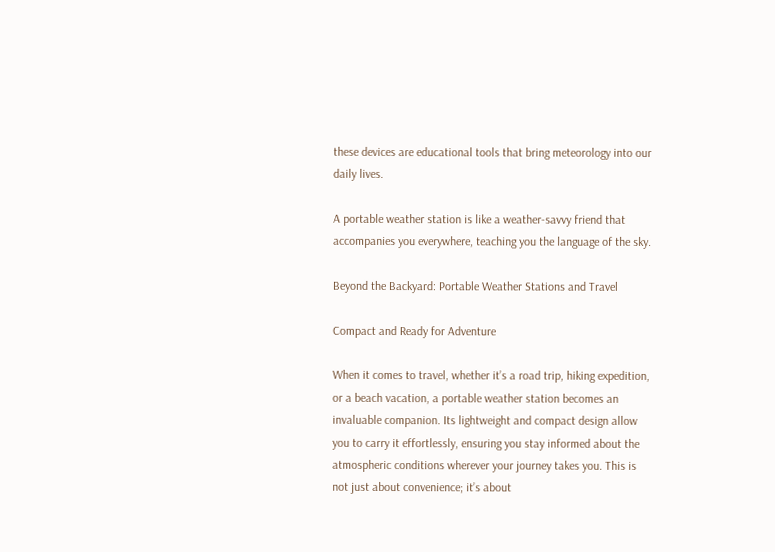these devices are educational tools that bring meteorology into our daily lives.

A portable weather station is like a weather-savvy friend that accompanies you everywhere, teaching you the language of the sky.

Beyond the Backyard: Portable Weather Stations and Travel

Compact and Ready for Adventure

When it comes to travel, whether it’s a road trip, hiking expedition, or a beach vacation, a portable weather station becomes an invaluable companion. Its lightweight and compact design allow you to carry it effortlessly, ensuring you stay informed about the atmospheric conditions wherever your journey takes you. This is not just about convenience; it’s about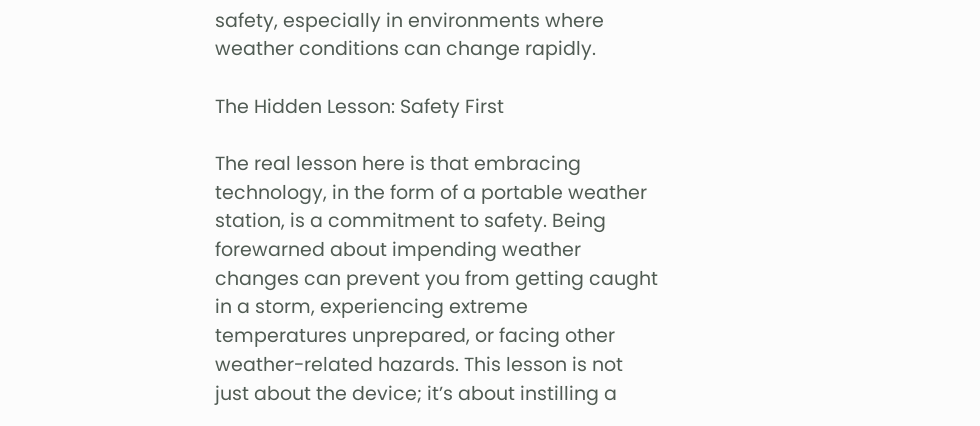safety, especially in environments where weather conditions can change rapidly.

The Hidden Lesson: Safety First

The real lesson here is that embracing technology, in the form of a portable weather station, is a commitment to safety. Being forewarned about impending weather changes can prevent you from getting caught in a storm, experiencing extreme temperatures unprepared, or facing other weather-related hazards. This lesson is not just about the device; it’s about instilling a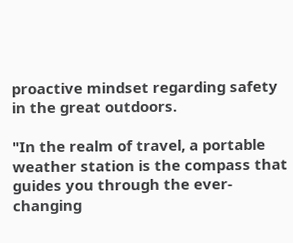proactive mindset regarding safety in the great outdoors.

"In the realm of travel, a portable weather station is the compass that guides you through the ever-changing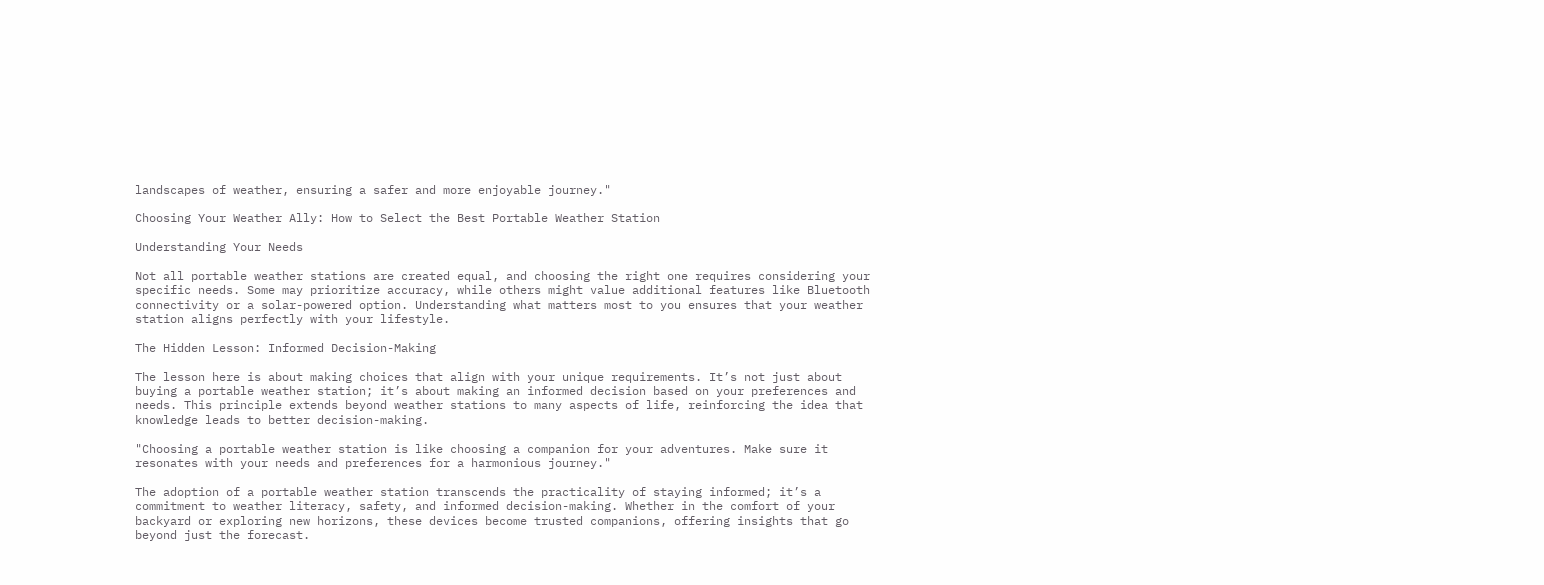landscapes of weather, ensuring a safer and more enjoyable journey."

Choosing Your Weather Ally: How to Select the Best Portable Weather Station

Understanding Your Needs

Not all portable weather stations are created equal, and choosing the right one requires considering your specific needs. Some may prioritize accuracy, while others might value additional features like Bluetooth connectivity or a solar-powered option. Understanding what matters most to you ensures that your weather station aligns perfectly with your lifestyle.

The Hidden Lesson: Informed Decision-Making

The lesson here is about making choices that align with your unique requirements. It’s not just about buying a portable weather station; it’s about making an informed decision based on your preferences and needs. This principle extends beyond weather stations to many aspects of life, reinforcing the idea that knowledge leads to better decision-making.

"Choosing a portable weather station is like choosing a companion for your adventures. Make sure it resonates with your needs and preferences for a harmonious journey."

The adoption of a portable weather station transcends the practicality of staying informed; it’s a commitment to weather literacy, safety, and informed decision-making. Whether in the comfort of your backyard or exploring new horizons, these devices become trusted companions, offering insights that go beyond just the forecast.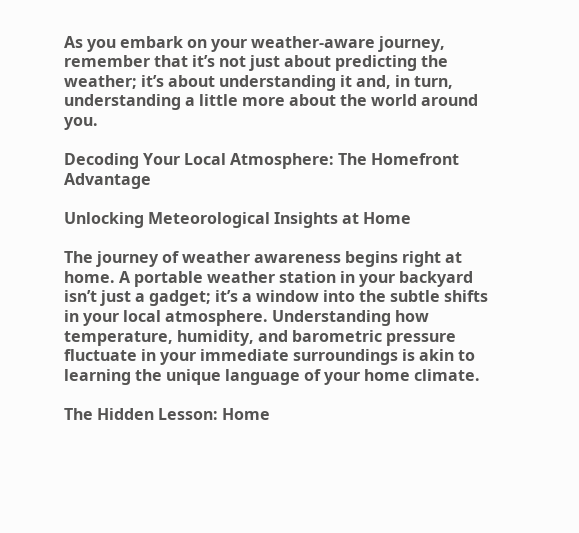As you embark on your weather-aware journey, remember that it’s not just about predicting the weather; it’s about understanding it and, in turn, understanding a little more about the world around you.

Decoding Your Local Atmosphere: The Homefront Advantage

Unlocking Meteorological Insights at Home

The journey of weather awareness begins right at home. A portable weather station in your backyard isn’t just a gadget; it’s a window into the subtle shifts in your local atmosphere. Understanding how temperature, humidity, and barometric pressure fluctuate in your immediate surroundings is akin to learning the unique language of your home climate.

The Hidden Lesson: Home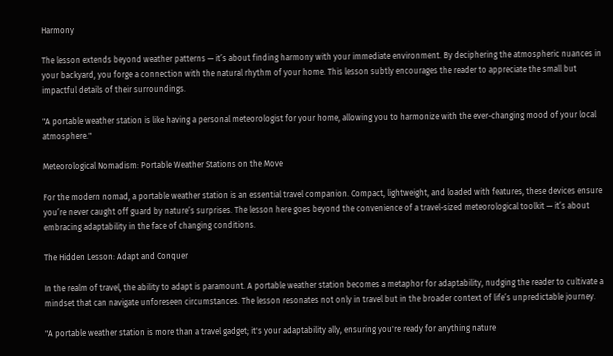Harmony

The lesson extends beyond weather patterns — it’s about finding harmony with your immediate environment. By deciphering the atmospheric nuances in your backyard, you forge a connection with the natural rhythm of your home. This lesson subtly encourages the reader to appreciate the small but impactful details of their surroundings.

"A portable weather station is like having a personal meteorologist for your home, allowing you to harmonize with the ever-changing mood of your local atmosphere."

Meteorological Nomadism: Portable Weather Stations on the Move

For the modern nomad, a portable weather station is an essential travel companion. Compact, lightweight, and loaded with features, these devices ensure you’re never caught off guard by nature’s surprises. The lesson here goes beyond the convenience of a travel-sized meteorological toolkit — it’s about embracing adaptability in the face of changing conditions.

The Hidden Lesson: Adapt and Conquer

In the realm of travel, the ability to adapt is paramount. A portable weather station becomes a metaphor for adaptability, nudging the reader to cultivate a mindset that can navigate unforeseen circumstances. The lesson resonates not only in travel but in the broader context of life’s unpredictable journey.

"A portable weather station is more than a travel gadget; it's your adaptability ally, ensuring you're ready for anything nature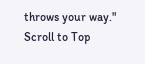throws your way."
Scroll to Top